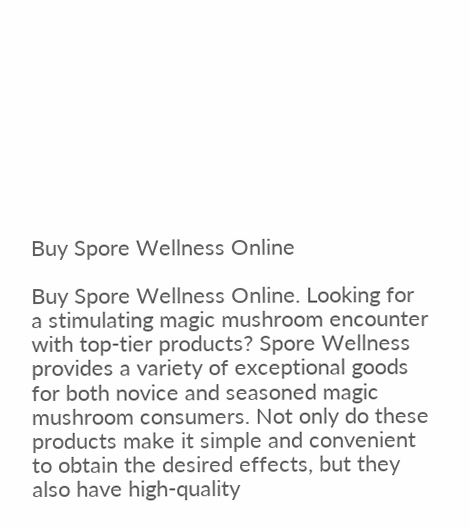Buy Spore Wellness Online

Buy Spore Wellness Online. Looking for a stimulating magic mushroom encounter with top-tier products? Spore Wellness provides a variety of exceptional goods for both novice and seasoned magic mushroom consumers. Not only do these products make it simple and convenient to obtain the desired effects, but they also have high-quality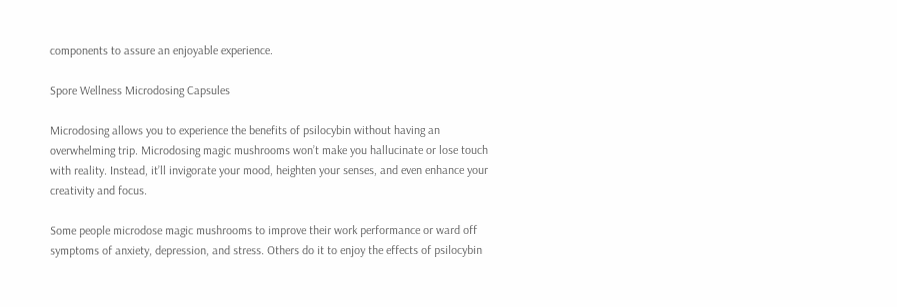components to assure an enjoyable experience.

Spore Wellness Microdosing Capsules

Microdosing allows you to experience the benefits of psilocybin without having an overwhelming trip. Microdosing magic mushrooms won’t make you hallucinate or lose touch with reality. Instead, it’ll invigorate your mood, heighten your senses, and even enhance your creativity and focus.

Some people microdose magic mushrooms to improve their work performance or ward off symptoms of anxiety, depression, and stress. Others do it to enjoy the effects of psilocybin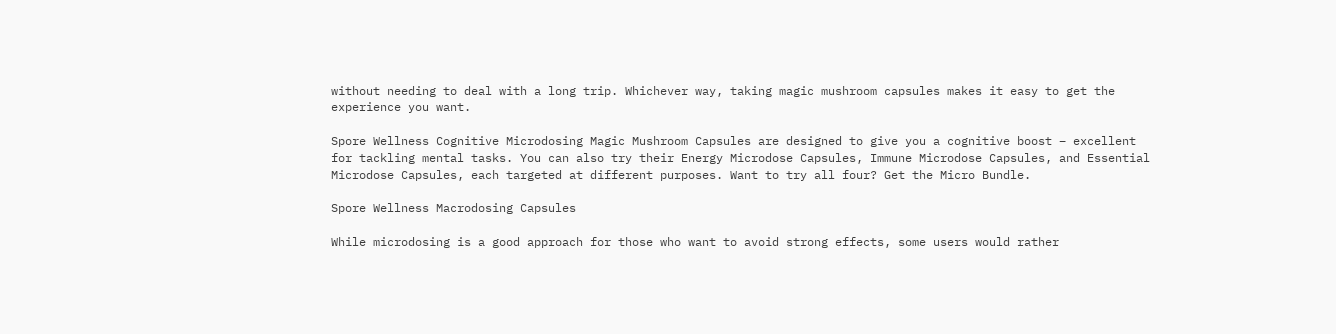without needing to deal with a long trip. Whichever way, taking magic mushroom capsules makes it easy to get the experience you want.

Spore Wellness Cognitive Microdosing Magic Mushroom Capsules are designed to give you a cognitive boost – excellent for tackling mental tasks. You can also try their Energy Microdose Capsules, Immune Microdose Capsules, and Essential Microdose Capsules, each targeted at different purposes. Want to try all four? Get the Micro Bundle.

Spore Wellness Macrodosing Capsules

While microdosing is a good approach for those who want to avoid strong effects, some users would rather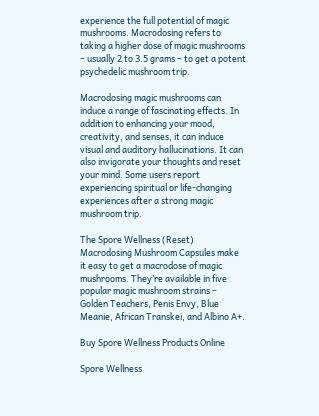experience the full potential of magic mushrooms. Macrodosing refers to taking a higher dose of magic mushrooms – usually 2 to 3.5 grams – to get a potent psychedelic mushroom trip.

Macrodosing magic mushrooms can induce a range of fascinating effects. In addition to enhancing your mood, creativity, and senses, it can induce visual and auditory hallucinations. It can also invigorate your thoughts and reset your mind. Some users report experiencing spiritual or life-changing experiences after a strong magic mushroom trip.

The Spore Wellness (Reset) Macrodosing Mushroom Capsules make it easy to get a macrodose of magic mushrooms. They’re available in five popular magic mushroom strains – Golden Teachers, Penis Envy, Blue Meanie, African Transkei, and Albino A+.

Buy Spore Wellness Products Online

Spore Wellness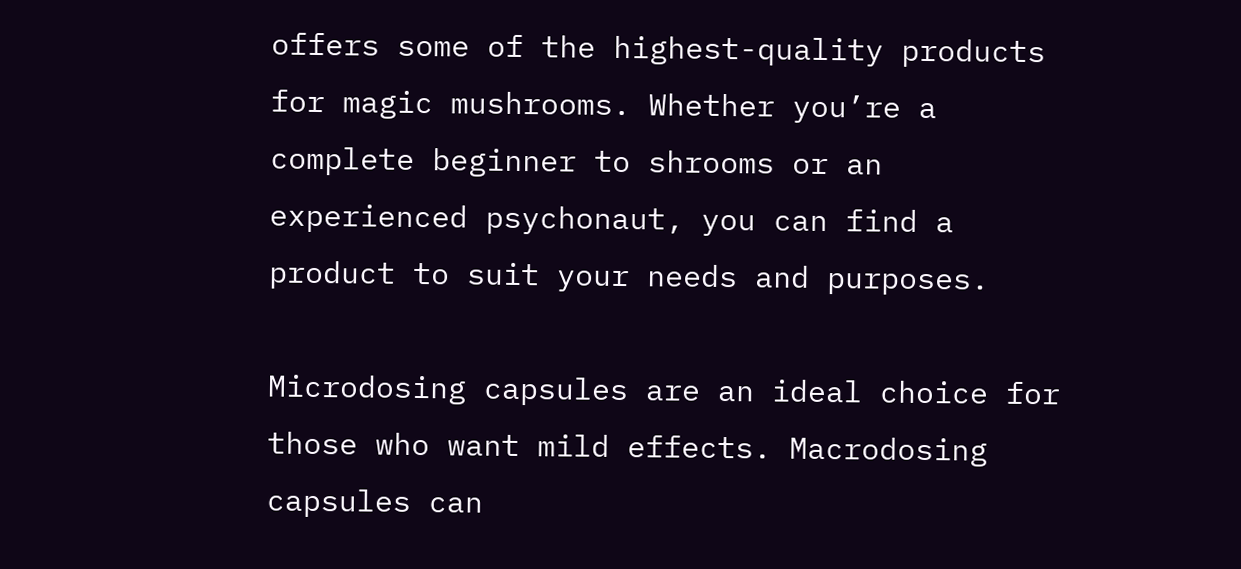offers some of the highest-quality products for magic mushrooms. Whether you’re a complete beginner to shrooms or an experienced psychonaut, you can find a product to suit your needs and purposes.

Microdosing capsules are an ideal choice for those who want mild effects. Macrodosing capsules can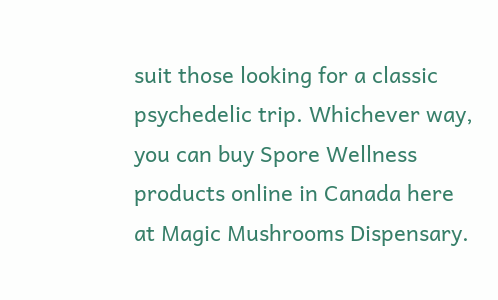suit those looking for a classic psychedelic trip. Whichever way, you can buy Spore Wellness products online in Canada here at Magic Mushrooms Dispensary.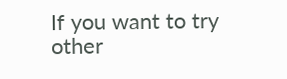If you want to try other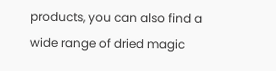products, you can also find a wide range of dried magic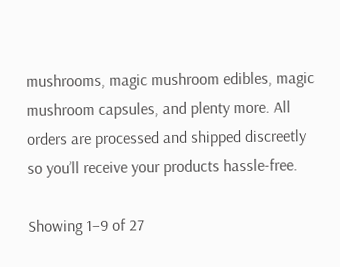mushrooms, magic mushroom edibles, magic mushroom capsules, and plenty more. All orders are processed and shipped discreetly so you’ll receive your products hassle-free.

Showing 1–9 of 27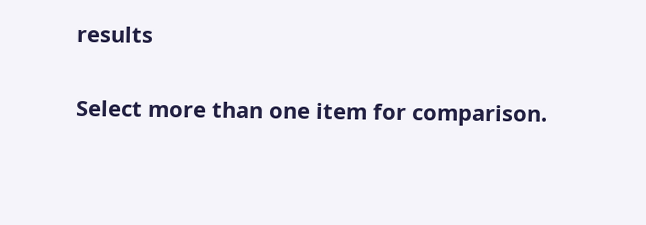results

Select more than one item for comparison.